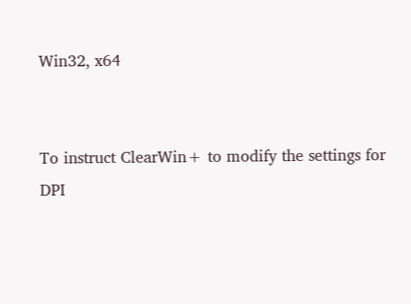Win32, x64


To instruct ClearWin+ to modify the settings for DPI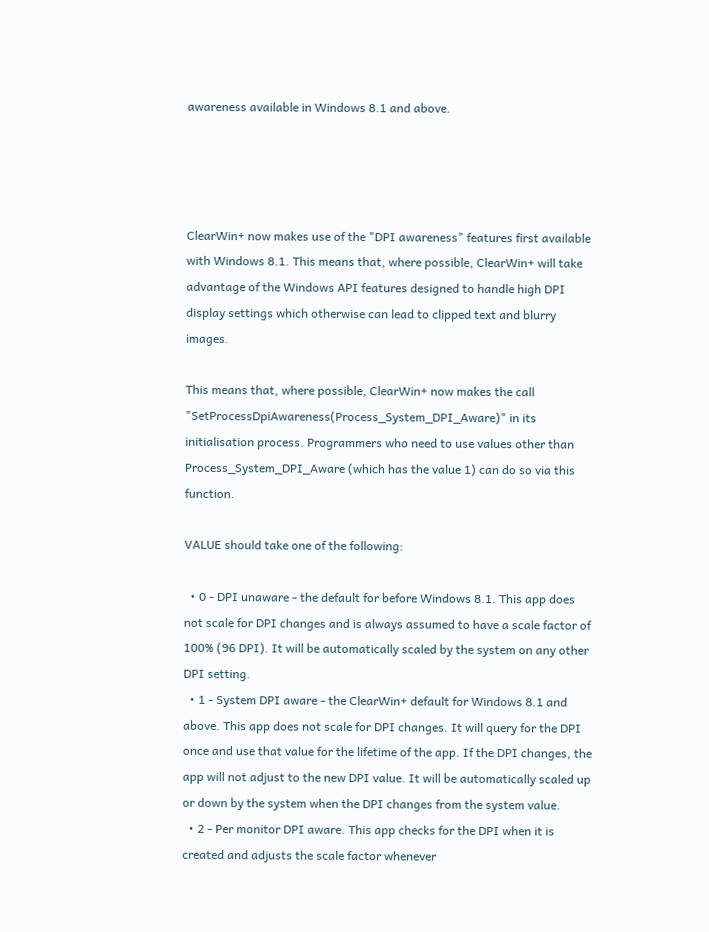awareness available in Windows 8.1 and above.




ClearWin+ now makes use of the "DPI awareness" features first available with Windows 8.1. This means that, where possible, ClearWin+ will take advantage of the Windows API features designed to handle high DPI display settings which otherwise can lead to clipped text and blurry images.

This means that, where possible, ClearWin+ now makes the call "SetProcessDpiAwareness(Process_System_DPI_Aware)" in its initialisation process. Programmers who need to use values other than Process_System_DPI_Aware (which has the value 1) can do so via this function.

VALUE should take one of the following:

  • 0 - DPI unaware - the default for before Windows 8.1. This app does not scale for DPI changes and is always assumed to have a scale factor of 100% (96 DPI). It will be automatically scaled by the system on any other DPI setting.
  • 1 - System DPI aware - the ClearWin+ default for Windows 8.1 and above. This app does not scale for DPI changes. It will query for the DPI once and use that value for the lifetime of the app. If the DPI changes, the app will not adjust to the new DPI value. It will be automatically scaled up or down by the system when the DPI changes from the system value.
  • 2 - Per monitor DPI aware. This app checks for the DPI when it is created and adjusts the scale factor whenever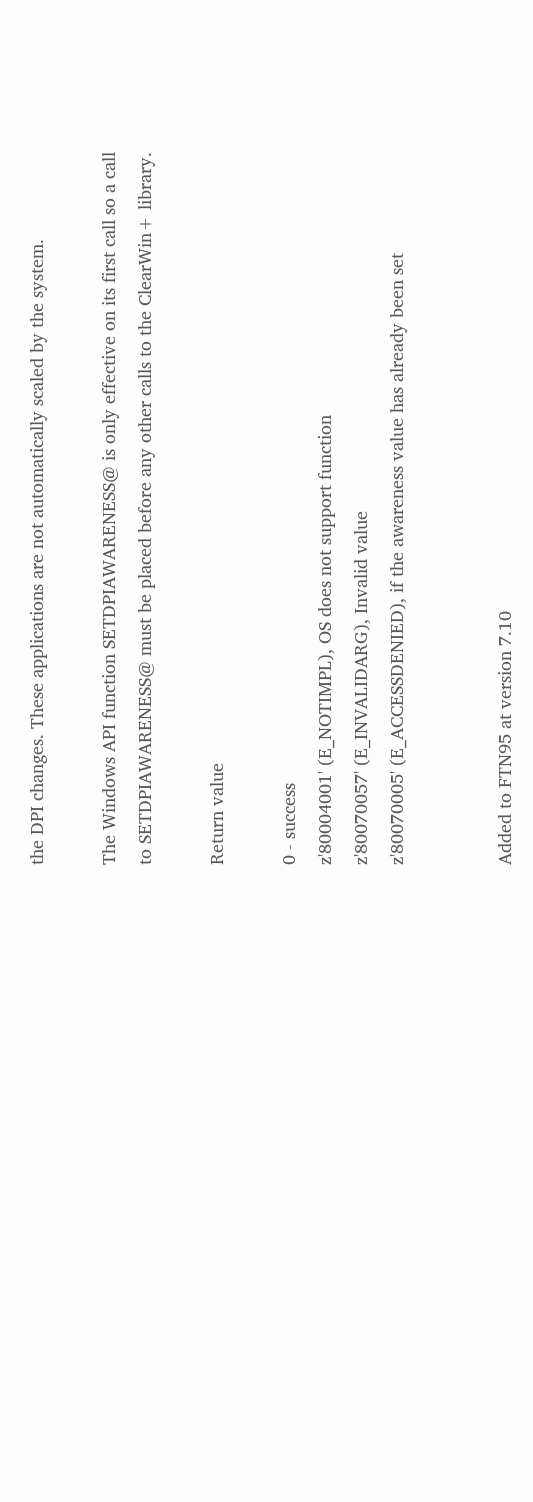the DPI changes. These applications are not automatically scaled by the system.

The Windows API function SETDPIAWARENESS@ is only effective on its first call so a call to SETDPIAWARENESS@ must be placed before any other calls to the ClearWin+ library.

Return value

0 - success
z'80004001' (E_NOTIMPL), OS does not support function
z'80070057' (E_INVALIDARG), Invalid value
z'80070005' (E_ACCESSDENIED), if the awareness value has already been set


Added to FTN95 at version 7.10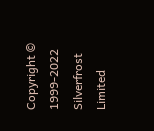Copyright © 1999-2022 Silverfrost Limited